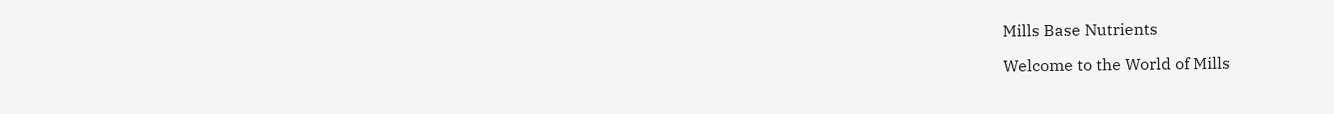Mills Base Nutrients

Welcome to the World of Mills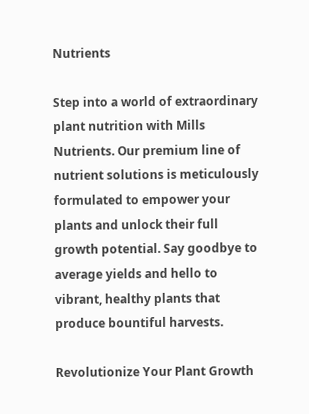Nutrients

Step into a world of extraordinary plant nutrition with Mills Nutrients. Our premium line of nutrient solutions is meticulously formulated to empower your plants and unlock their full growth potential. Say goodbye to average yields and hello to vibrant, healthy plants that produce bountiful harvests.

Revolutionize Your Plant Growth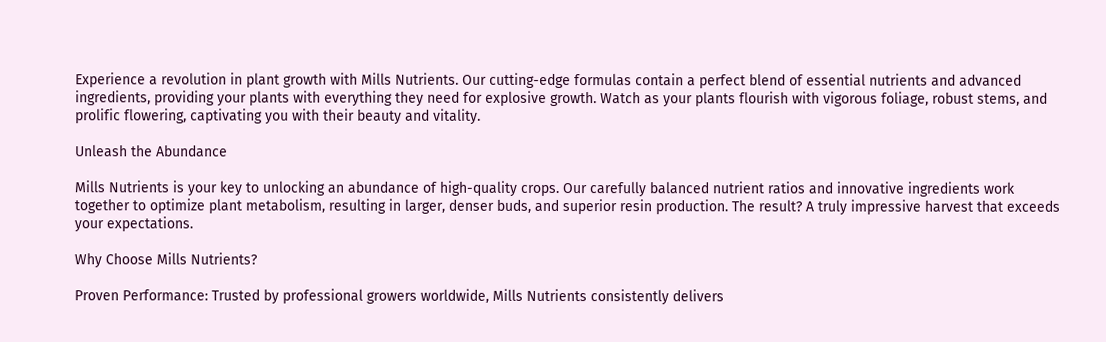Experience a revolution in plant growth with Mills Nutrients. Our cutting-edge formulas contain a perfect blend of essential nutrients and advanced ingredients, providing your plants with everything they need for explosive growth. Watch as your plants flourish with vigorous foliage, robust stems, and prolific flowering, captivating you with their beauty and vitality.

Unleash the Abundance

Mills Nutrients is your key to unlocking an abundance of high-quality crops. Our carefully balanced nutrient ratios and innovative ingredients work together to optimize plant metabolism, resulting in larger, denser buds, and superior resin production. The result? A truly impressive harvest that exceeds your expectations.

Why Choose Mills Nutrients?

Proven Performance: Trusted by professional growers worldwide, Mills Nutrients consistently delivers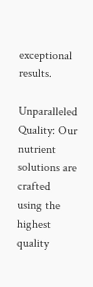exceptional results.

Unparalleled Quality: Our nutrient solutions are crafted using the highest quality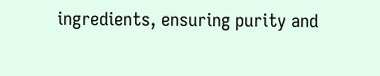ingredients, ensuring purity and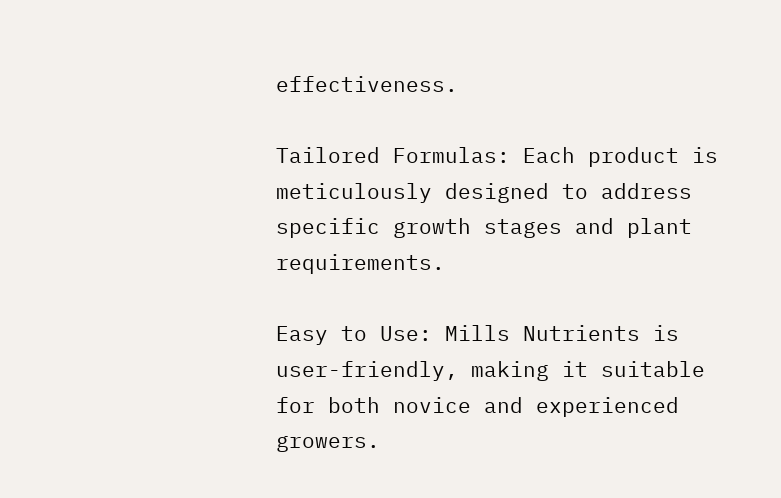effectiveness.

Tailored Formulas: Each product is meticulously designed to address specific growth stages and plant requirements.

Easy to Use: Mills Nutrients is user-friendly, making it suitable for both novice and experienced growers.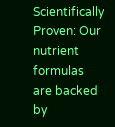Scientifically Proven: Our nutrient formulas are backed by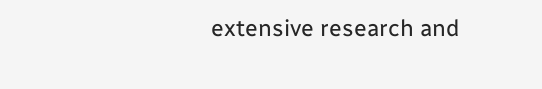extensive research and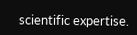scientific expertise.